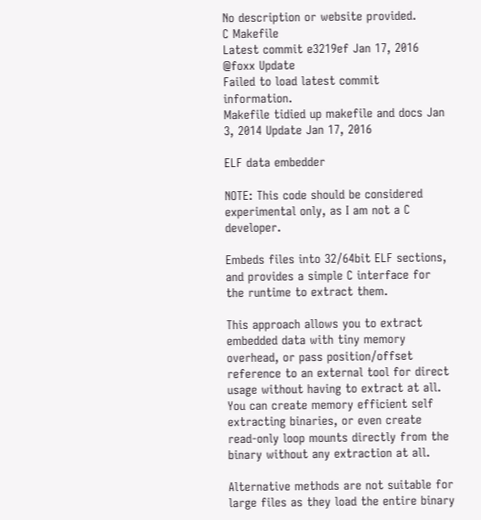No description or website provided.
C Makefile
Latest commit e3219ef Jan 17, 2016 @foxx Update
Failed to load latest commit information.
Makefile tidied up makefile and docs Jan 3, 2014 Update Jan 17, 2016

ELF data embedder

NOTE: This code should be considered experimental only, as I am not a C developer.

Embeds files into 32/64bit ELF sections, and provides a simple C interface for the runtime to extract them.

This approach allows you to extract embedded data with tiny memory overhead, or pass position/offset reference to an external tool for direct usage without having to extract at all. You can create memory efficient self extracting binaries, or even create read-only loop mounts directly from the binary without any extraction at all.

Alternative methods are not suitable for large files as they load the entire binary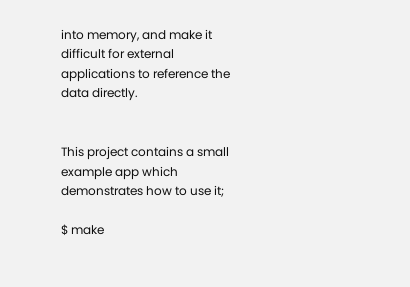into memory, and make it difficult for external applications to reference the data directly.


This project contains a small example app which demonstrates how to use it;

$ make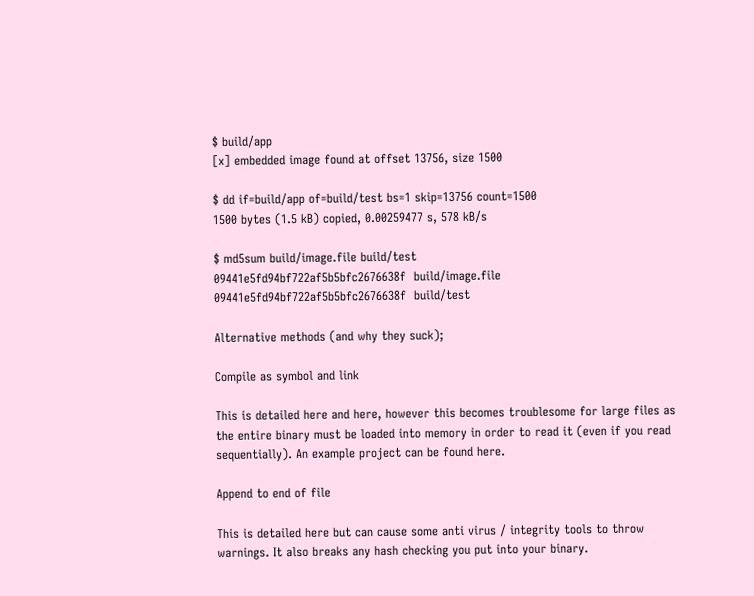$ build/app
[x] embedded image found at offset 13756, size 1500

$ dd if=build/app of=build/test bs=1 skip=13756 count=1500
1500 bytes (1.5 kB) copied, 0.00259477 s, 578 kB/s

$ md5sum build/image.file build/test
09441e5fd94bf722af5b5bfc2676638f  build/image.file
09441e5fd94bf722af5b5bfc2676638f  build/test

Alternative methods (and why they suck);

Compile as symbol and link

This is detailed here and here, however this becomes troublesome for large files as the entire binary must be loaded into memory in order to read it (even if you read sequentially). An example project can be found here.

Append to end of file

This is detailed here but can cause some anti virus / integrity tools to throw warnings. It also breaks any hash checking you put into your binary.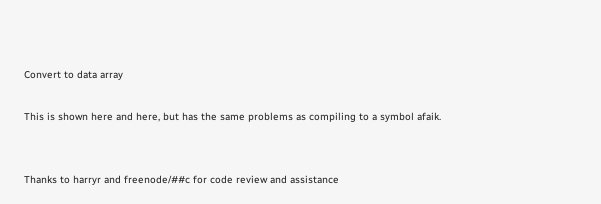Convert to data array

This is shown here and here, but has the same problems as compiling to a symbol afaik.


Thanks to harryr and freenode/##c for code review and assistance